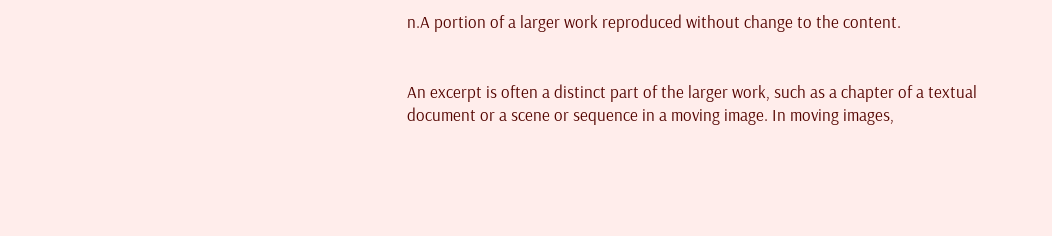n.A portion of a larger work reproduced without change to the content.


An excerpt is often a distinct part of the larger work, such as a chapter of a textual document or a scene or sequence in a moving image. In moving images,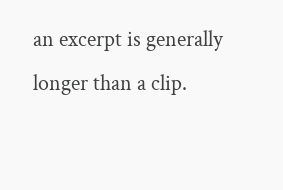an excerpt is generally longer than a clip.